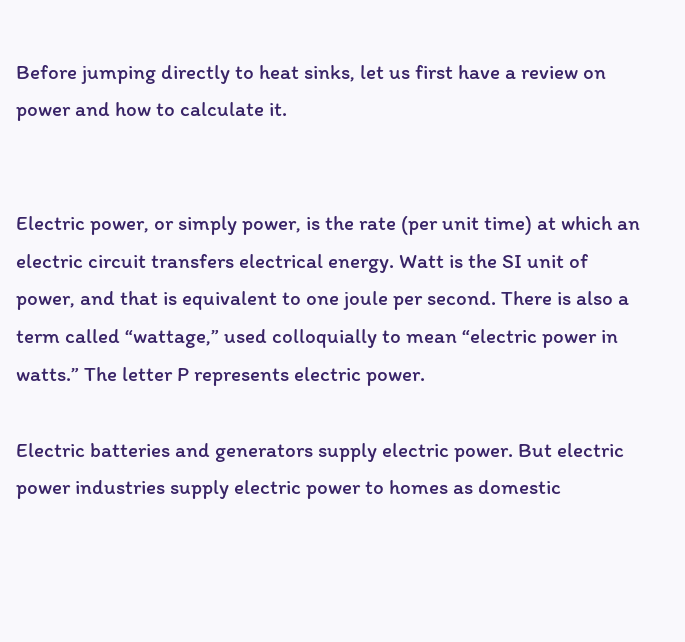Before jumping directly to heat sinks, let us first have a review on power and how to calculate it.


Electric power, or simply power, is the rate (per unit time) at which an electric circuit transfers electrical energy. Watt is the SI unit of power, and that is equivalent to one joule per second. There is also a term called “wattage,” used colloquially to mean “electric power in watts.” The letter P represents electric power.

Electric batteries and generators supply electric power. But electric power industries supply electric power to homes as domestic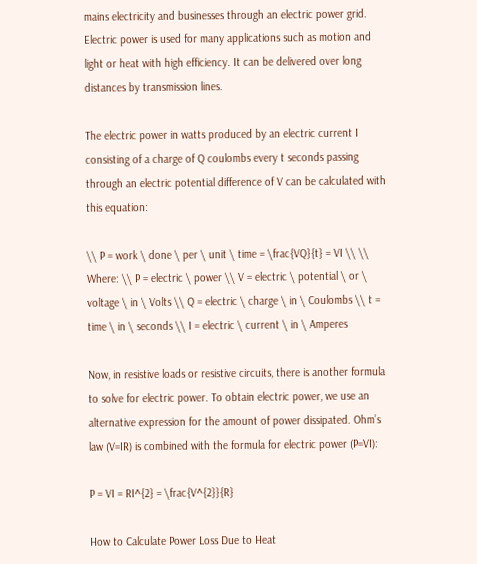mains electricity and businesses through an electric power grid. Electric power is used for many applications such as motion and light or heat with high efficiency. It can be delivered over long distances by transmission lines.

The electric power in watts produced by an electric current I consisting of a charge of Q coulombs every t seconds passing through an electric potential difference of V can be calculated with this equation:

\\ P = work \ done \ per \ unit \ time = \frac{VQ}{t} = VI \\ \\ Where: \\ P = electric \ power \\ V = electric \ potential \ or \ voltage \ in \ Volts \\ Q = electric \ charge \ in \ Coulombs \\ t = time \ in \ seconds \\ I = electric \ current \ in \ Amperes

Now, in resistive loads or resistive circuits, there is another formula to solve for electric power. To obtain electric power, we use an alternative expression for the amount of power dissipated. Ohm’s law (V=IR) is combined with the formula for electric power (P=VI):

P = VI = RI^{2} = \frac{V^{2}}{R}

How to Calculate Power Loss Due to Heat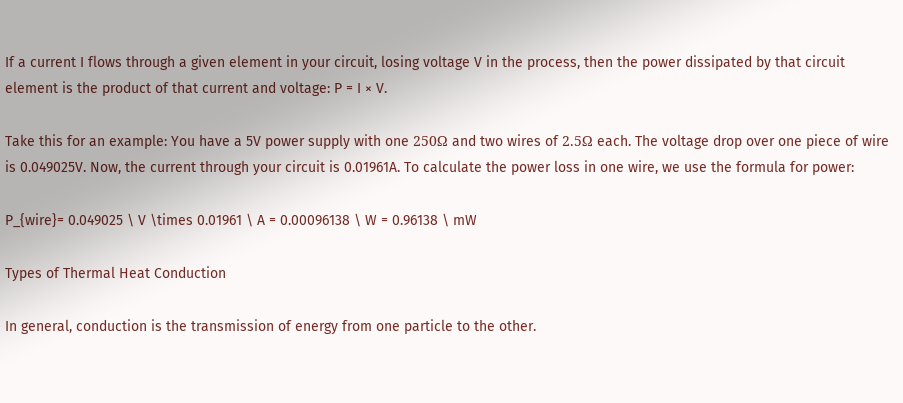If a current I flows through a given element in your circuit, losing voltage V in the process, then the power dissipated by that circuit element is the product of that current and voltage: P = I × V.

Take this for an example: You have a 5V power supply with one 250Ω and two wires of 2.5Ω each. The voltage drop over one piece of wire is 0.049025V. Now, the current through your circuit is 0.01961A. To calculate the power loss in one wire, we use the formula for power:

P_{wire}= 0.049025 \ V \times 0.01961 \ A = 0.00096138 \ W = 0.96138 \ mW

Types of Thermal Heat Conduction

In general, conduction is the transmission of energy from one particle to the other.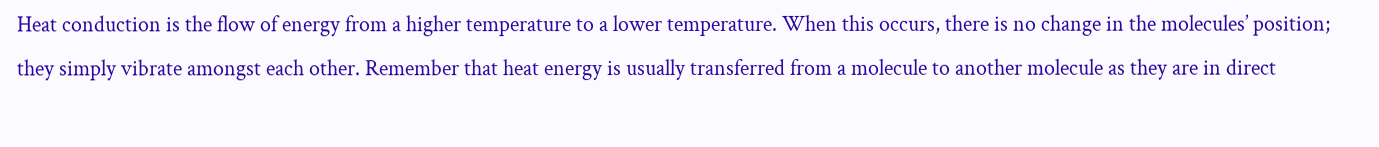Heat conduction is the flow of energy from a higher temperature to a lower temperature. When this occurs, there is no change in the molecules’ position; they simply vibrate amongst each other. Remember that heat energy is usually transferred from a molecule to another molecule as they are in direct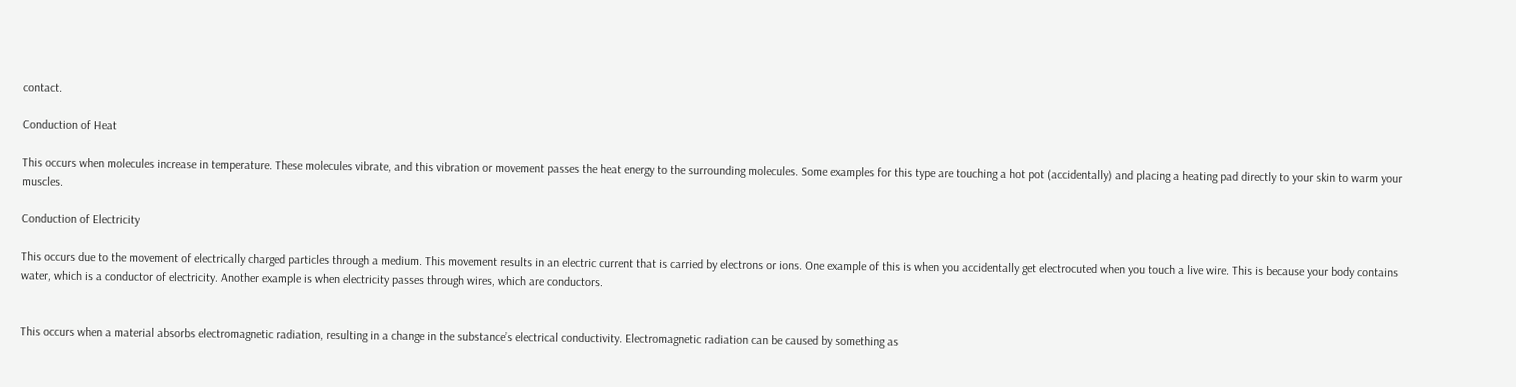contact.

Conduction of Heat

This occurs when molecules increase in temperature. These molecules vibrate, and this vibration or movement passes the heat energy to the surrounding molecules. Some examples for this type are touching a hot pot (accidentally) and placing a heating pad directly to your skin to warm your muscles.

Conduction of Electricity

This occurs due to the movement of electrically charged particles through a medium. This movement results in an electric current that is carried by electrons or ions. One example of this is when you accidentally get electrocuted when you touch a live wire. This is because your body contains water, which is a conductor of electricity. Another example is when electricity passes through wires, which are conductors.


This occurs when a material absorbs electromagnetic radiation, resulting in a change in the substance’s electrical conductivity. Electromagnetic radiation can be caused by something as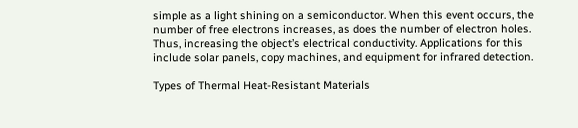simple as a light shining on a semiconductor. When this event occurs, the number of free electrons increases, as does the number of electron holes. Thus, increasing the object’s electrical conductivity. Applications for this include solar panels, copy machines, and equipment for infrared detection.

Types of Thermal Heat-Resistant Materials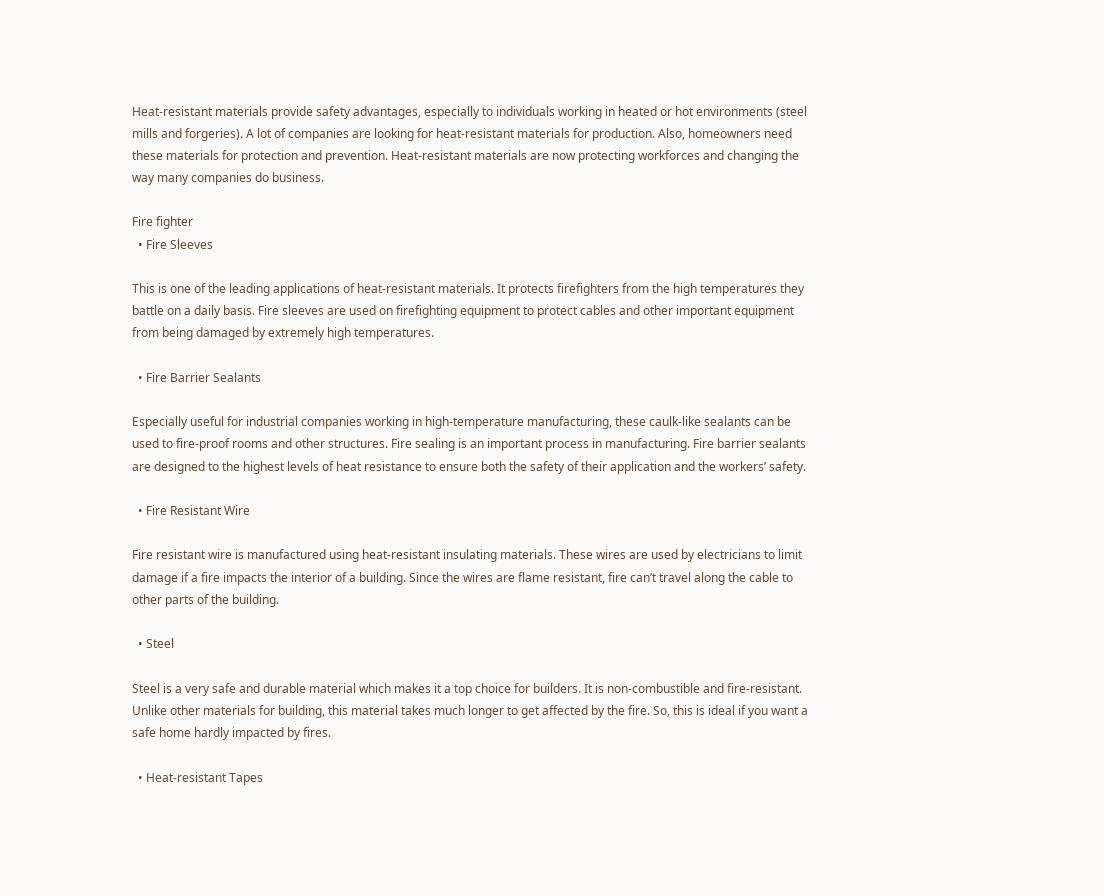Heat-resistant materials provide safety advantages, especially to individuals working in heated or hot environments (steel mills and forgeries). A lot of companies are looking for heat-resistant materials for production. Also, homeowners need these materials for protection and prevention. Heat-resistant materials are now protecting workforces and changing the way many companies do business.

Fire fighter
  • Fire Sleeves

This is one of the leading applications of heat-resistant materials. It protects firefighters from the high temperatures they battle on a daily basis. Fire sleeves are used on firefighting equipment to protect cables and other important equipment from being damaged by extremely high temperatures.

  • Fire Barrier Sealants

Especially useful for industrial companies working in high-temperature manufacturing, these caulk-like sealants can be used to fire-proof rooms and other structures. Fire sealing is an important process in manufacturing. Fire barrier sealants are designed to the highest levels of heat resistance to ensure both the safety of their application and the workers’ safety.

  • Fire Resistant Wire

Fire resistant wire is manufactured using heat-resistant insulating materials. These wires are used by electricians to limit damage if a fire impacts the interior of a building. Since the wires are flame resistant, fire can’t travel along the cable to other parts of the building.

  • Steel

Steel is a very safe and durable material which makes it a top choice for builders. It is non-combustible and fire-resistant. Unlike other materials for building, this material takes much longer to get affected by the fire. So, this is ideal if you want a safe home hardly impacted by fires.

  • Heat-resistant Tapes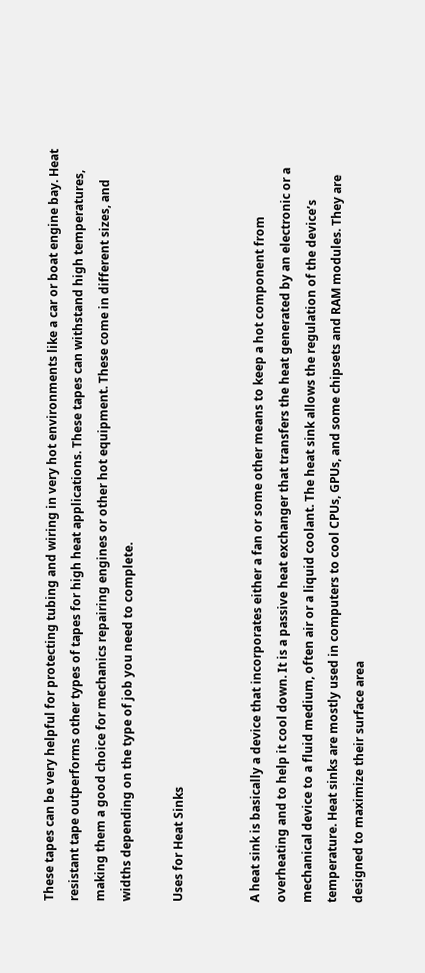These tapes can be very helpful for protecting tubing and wiring in very hot environments like a car or boat engine bay. Heat resistant tape outperforms other types of tapes for high heat applications. These tapes can withstand high temperatures, making them a good choice for mechanics repairing engines or other hot equipment. These come in different sizes, and widths depending on the type of job you need to complete.

Uses for Heat Sinks


A heat sink is basically a device that incorporates either a fan or some other means to keep a hot component from overheating and to help it cool down. It is a passive heat exchanger that transfers the heat generated by an electronic or a mechanical device to a fluid medium, often air or a liquid coolant. The heat sink allows the regulation of the device’s temperature. Heat sinks are mostly used in computers to cool CPUs, GPUs, and some chipsets and RAM modules. They are designed to maximize their surface area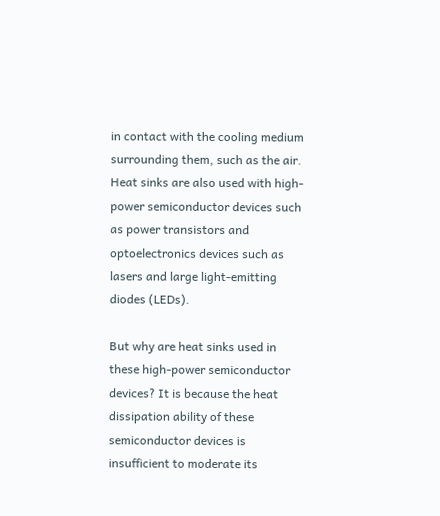in contact with the cooling medium surrounding them, such as the air. Heat sinks are also used with high-power semiconductor devices such as power transistors and optoelectronics devices such as lasers and large light-emitting diodes (LEDs).

But why are heat sinks used in these high-power semiconductor devices? It is because the heat dissipation ability of these semiconductor devices is insufficient to moderate its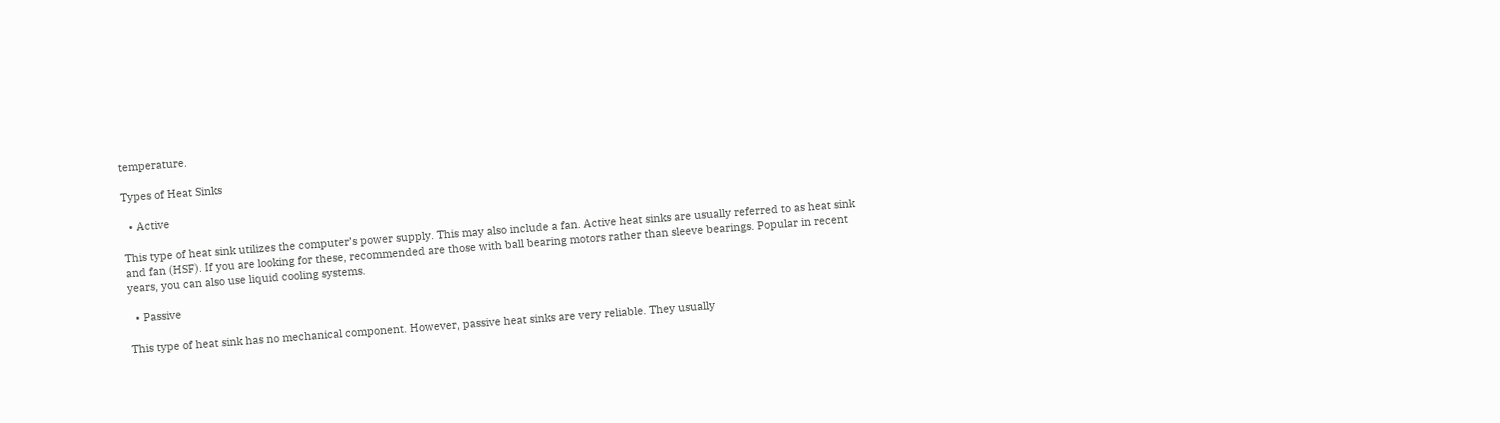temperature.

Types of Heat Sinks

  • Active

This type of heat sink utilizes the computer’s power supply. This may also include a fan. Active heat sinks are usually referred to as heat sink and fan (HSF). If you are looking for these, recommended are those with ball bearing motors rather than sleeve bearings. Popular in recent years, you can also use liquid cooling systems.

  • Passive

This type of heat sink has no mechanical component. However, passive heat sinks are very reliable. They usually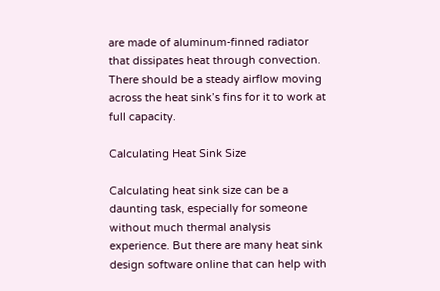are made of aluminum-finned radiator that dissipates heat through convection. There should be a steady airflow moving across the heat sink’s fins for it to work at full capacity.

Calculating Heat Sink Size

Calculating heat sink size can be a daunting task, especially for someone without much thermal analysis experience. But there are many heat sink design software online that can help with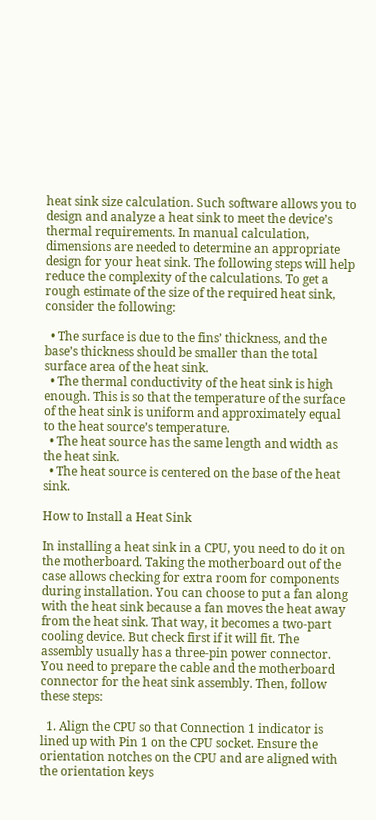heat sink size calculation. Such software allows you to design and analyze a heat sink to meet the device’s thermal requirements. In manual calculation, dimensions are needed to determine an appropriate design for your heat sink. The following steps will help reduce the complexity of the calculations. To get a rough estimate of the size of the required heat sink, consider the following:

  • The surface is due to the fins’ thickness, and the base’s thickness should be smaller than the total surface area of the heat sink.
  • The thermal conductivity of the heat sink is high enough. This is so that the temperature of the surface of the heat sink is uniform and approximately equal to the heat source’s temperature.
  • The heat source has the same length and width as the heat sink.
  • The heat source is centered on the base of the heat sink.

How to Install a Heat Sink

In installing a heat sink in a CPU, you need to do it on the motherboard. Taking the motherboard out of the case allows checking for extra room for components during installation. You can choose to put a fan along with the heat sink because a fan moves the heat away from the heat sink. That way, it becomes a two-part cooling device. But check first if it will fit. The assembly usually has a three-pin power connector. You need to prepare the cable and the motherboard connector for the heat sink assembly. Then, follow these steps:

  1. Align the CPU so that Connection 1 indicator is lined up with Pin 1 on the CPU socket. Ensure the orientation notches on the CPU and are aligned with the orientation keys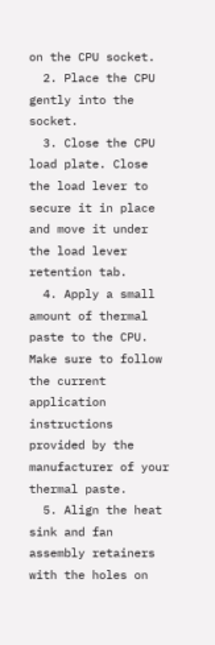on the CPU socket.
  2. Place the CPU gently into the socket.
  3. Close the CPU load plate. Close the load lever to secure it in place and move it under the load lever retention tab.
  4. Apply a small amount of thermal paste to the CPU. Make sure to follow the current application instructions provided by the manufacturer of your thermal paste.
  5. Align the heat sink and fan assembly retainers with the holes on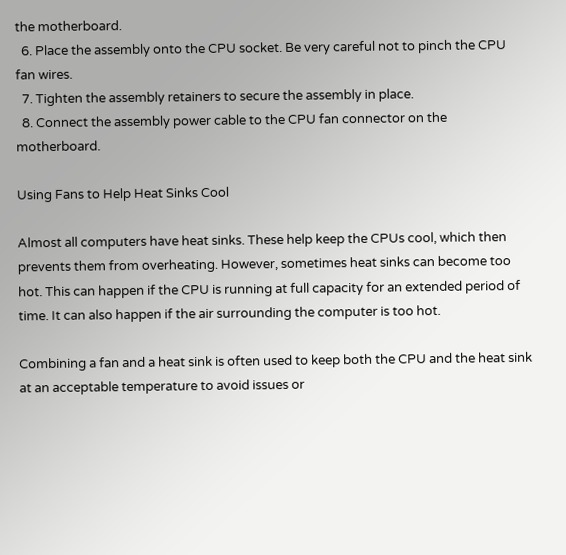the motherboard.
  6. Place the assembly onto the CPU socket. Be very careful not to pinch the CPU fan wires.
  7. Tighten the assembly retainers to secure the assembly in place.
  8. Connect the assembly power cable to the CPU fan connector on the motherboard.

Using Fans to Help Heat Sinks Cool

Almost all computers have heat sinks. These help keep the CPUs cool, which then prevents them from overheating. However, sometimes heat sinks can become too hot. This can happen if the CPU is running at full capacity for an extended period of time. It can also happen if the air surrounding the computer is too hot.

Combining a fan and a heat sink is often used to keep both the CPU and the heat sink at an acceptable temperature to avoid issues or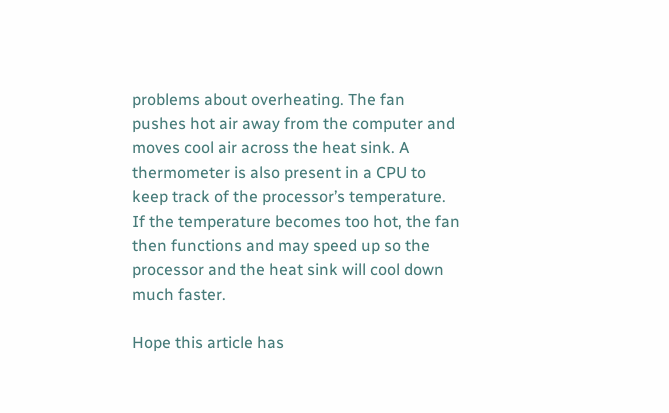problems about overheating. The fan pushes hot air away from the computer and moves cool air across the heat sink. A thermometer is also present in a CPU to keep track of the processor’s temperature. If the temperature becomes too hot, the fan then functions and may speed up so the processor and the heat sink will cool down much faster.

Hope this article has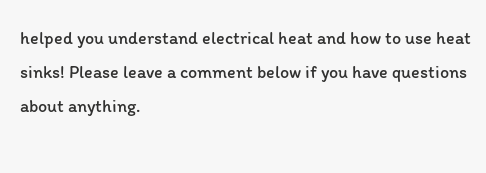helped you understand electrical heat and how to use heat sinks! Please leave a comment below if you have questions about anything.